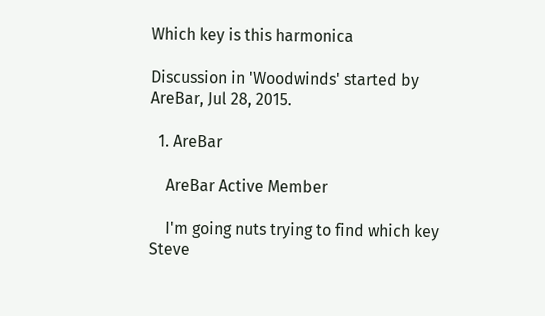Which key is this harmonica

Discussion in 'Woodwinds' started by AreBar, Jul 28, 2015.

  1. AreBar

    AreBar Active Member

    I'm going nuts trying to find which key Steve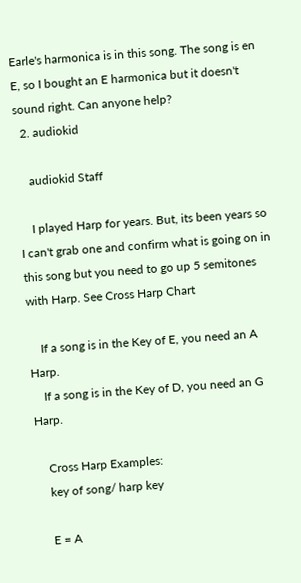Earle's harmonica is in this song. The song is en E, so I bought an E harmonica but it doesn't sound right. Can anyone help?
  2. audiokid

    audiokid Staff

    I played Harp for years. But, its been years so I can't grab one and confirm what is going on in this song but you need to go up 5 semitones with Harp. See Cross Harp Chart

    If a song is in the Key of E, you need an A Harp.
    If a song is in the Key of D, you need an G Harp.

    Cross Harp Examples:
    key of song/ harp key

    E = A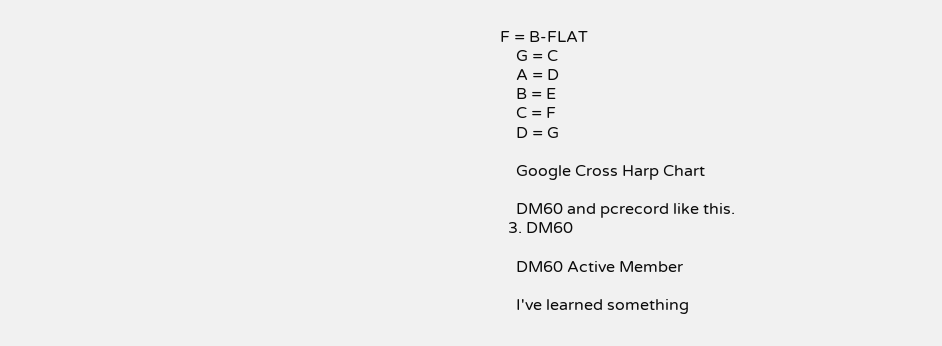F = B-FLAT
    G = C
    A = D
    B = E
    C = F
    D = G

    Google Cross Harp Chart

    DM60 and pcrecord like this.
  3. DM60

    DM60 Active Member

    I've learned something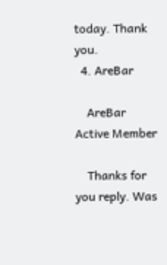today. Thank you.
  4. AreBar

    AreBar Active Member

    Thanks for you reply. Was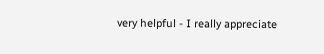very helpful - I really appreciate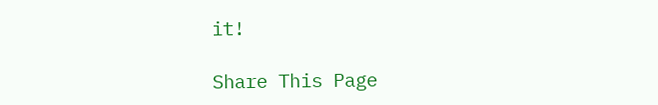it!

Share This Page